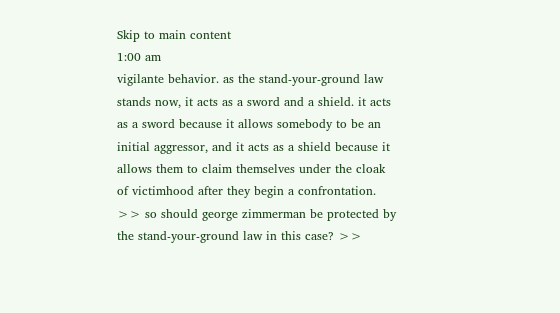Skip to main content
1:00 am
vigilante behavior. as the stand-your-ground law stands now, it acts as a sword and a shield. it acts as a sword because it allows somebody to be an initial aggressor, and it acts as a shield because it allows them to claim themselves under the cloak of victimhood after they begin a confrontation. >> so should george zimmerman be protected by the stand-your-ground law in this case? >>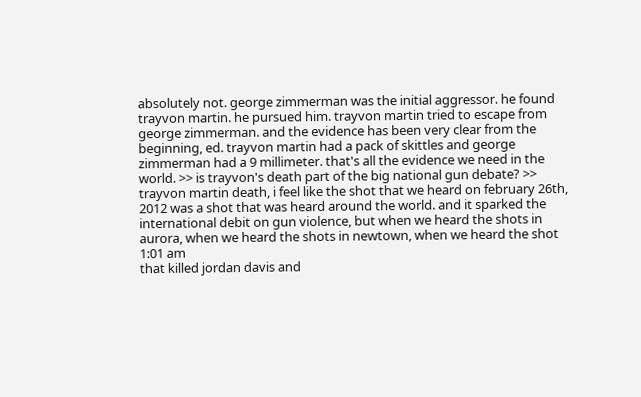absolutely not. george zimmerman was the initial aggressor. he found trayvon martin. he pursued him. trayvon martin tried to escape from george zimmerman. and the evidence has been very clear from the beginning, ed. trayvon martin had a pack of skittles and george zimmerman had a 9 millimeter. that's all the evidence we need in the world. >> is trayvon's death part of the big national gun debate? >> trayvon martin death, i feel like the shot that we heard on february 26th, 2012 was a shot that was heard around the world. and it sparked the international debit on gun violence, but when we heard the shots in aurora, when we heard the shots in newtown, when we heard the shot
1:01 am
that killed jordan davis and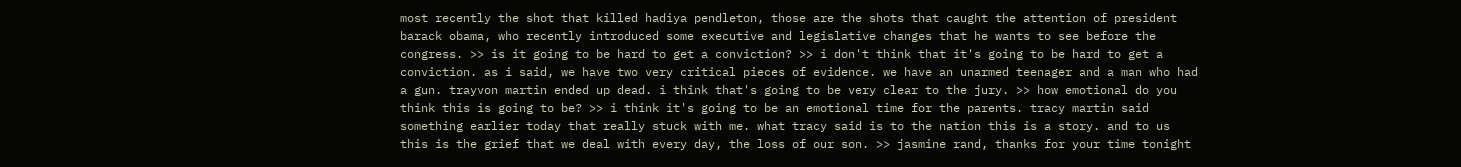most recently the shot that killed hadiya pendleton, those are the shots that caught the attention of president barack obama, who recently introduced some executive and legislative changes that he wants to see before the congress. >> is it going to be hard to get a conviction? >> i don't think that it's going to be hard to get a conviction. as i said, we have two very critical pieces of evidence. we have an unarmed teenager and a man who had a gun. trayvon martin ended up dead. i think that's going to be very clear to the jury. >> how emotional do you think this is going to be? >> i think it's going to be an emotional time for the parents. tracy martin said something earlier today that really stuck with me. what tracy said is to the nation this is a story. and to us this is the grief that we deal with every day, the loss of our son. >> jasmine rand, thanks for your time tonight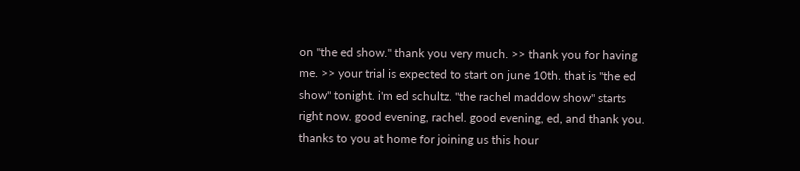on "the ed show." thank you very much. >> thank you for having me. >> your trial is expected to start on june 10th. that is "the ed show" tonight. i'm ed schultz. "the rachel maddow show" starts right now. good evening, rachel. good evening, ed, and thank you. thanks to you at home for joining us this hour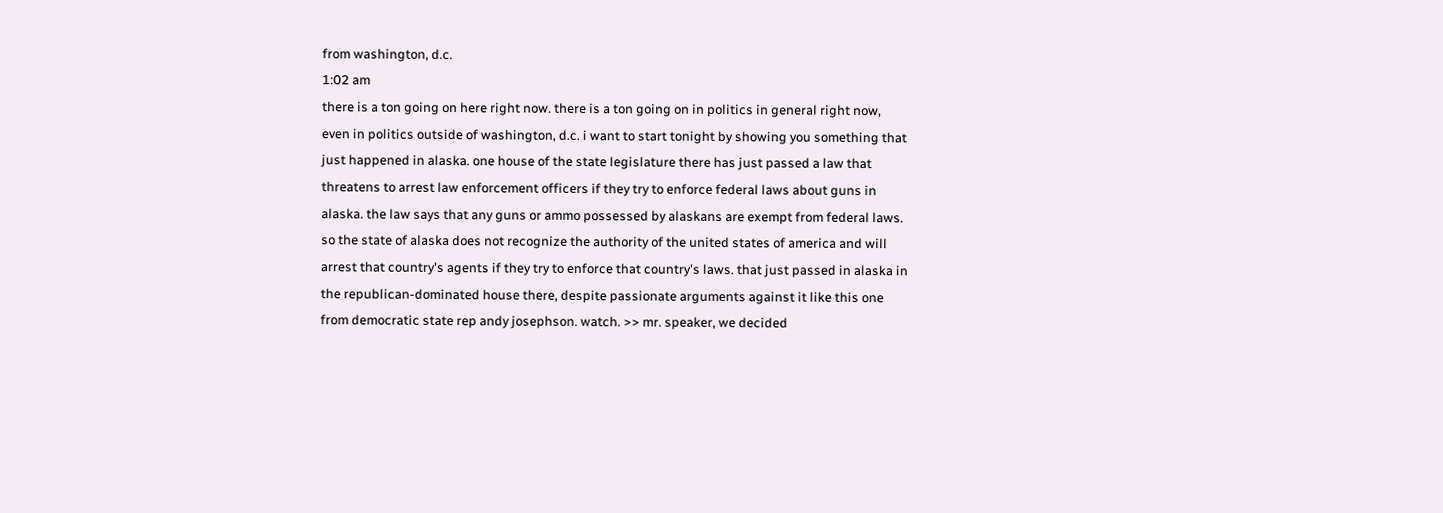from washington, d.c.
1:02 am
there is a ton going on here right now. there is a ton going on in politics in general right now, even in politics outside of washington, d.c. i want to start tonight by showing you something that just happened in alaska. one house of the state legislature there has just passed a law that threatens to arrest law enforcement officers if they try to enforce federal laws about guns in alaska. the law says that any guns or ammo possessed by alaskans are exempt from federal laws. so the state of alaska does not recognize the authority of the united states of america and will arrest that country's agents if they try to enforce that country's laws. that just passed in alaska in the republican-dominated house there, despite passionate arguments against it like this one from democratic state rep andy josephson. watch. >> mr. speaker, we decided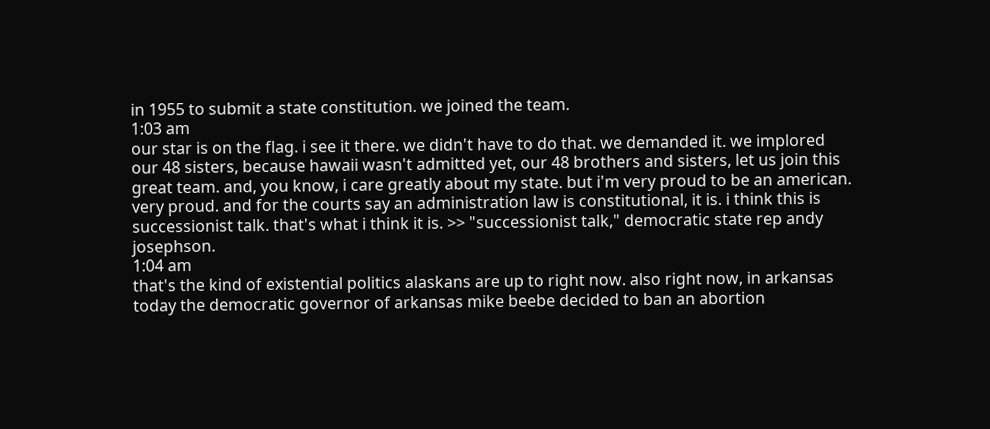in 1955 to submit a state constitution. we joined the team.
1:03 am
our star is on the flag. i see it there. we didn't have to do that. we demanded it. we implored our 48 sisters, because hawaii wasn't admitted yet, our 48 brothers and sisters, let us join this great team. and, you know, i care greatly about my state. but i'm very proud to be an american. very proud. and for the courts say an administration law is constitutional, it is. i think this is successionist talk. that's what i think it is. >> "successionist talk," democratic state rep andy josephson.
1:04 am
that's the kind of existential politics alaskans are up to right now. also right now, in arkansas today the democratic governor of arkansas mike beebe decided to ban an abortion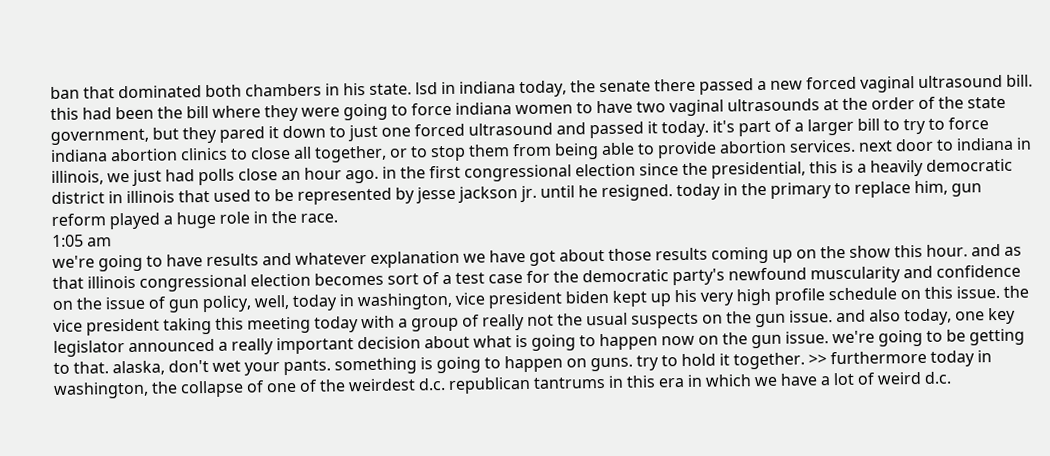ban that dominated both chambers in his state. lsd in indiana today, the senate there passed a new forced vaginal ultrasound bill. this had been the bill where they were going to force indiana women to have two vaginal ultrasounds at the order of the state government, but they pared it down to just one forced ultrasound and passed it today. it's part of a larger bill to try to force indiana abortion clinics to close all together, or to stop them from being able to provide abortion services. next door to indiana in illinois, we just had polls close an hour ago. in the first congressional election since the presidential, this is a heavily democratic district in illinois that used to be represented by jesse jackson jr. until he resigned. today in the primary to replace him, gun reform played a huge role in the race.
1:05 am
we're going to have results and whatever explanation we have got about those results coming up on the show this hour. and as that illinois congressional election becomes sort of a test case for the democratic party's newfound muscularity and confidence on the issue of gun policy, well, today in washington, vice president biden kept up his very high profile schedule on this issue. the vice president taking this meeting today with a group of really not the usual suspects on the gun issue. and also today, one key legislator announced a really important decision about what is going to happen now on the gun issue. we're going to be getting to that. alaska, don't wet your pants. something is going to happen on guns. try to hold it together. >> furthermore today in washington, the collapse of one of the weirdest d.c. republican tantrums in this era in which we have a lot of weird d.c.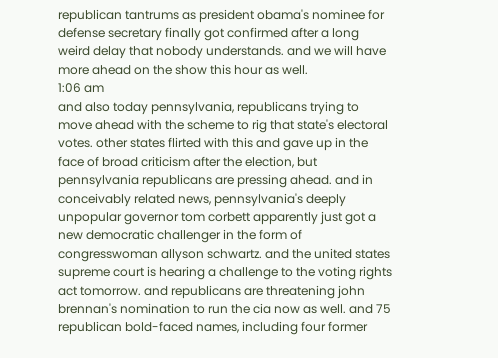republican tantrums as president obama's nominee for defense secretary finally got confirmed after a long weird delay that nobody understands. and we will have more ahead on the show this hour as well.
1:06 am
and also today pennsylvania, republicans trying to move ahead with the scheme to rig that state's electoral votes. other states flirted with this and gave up in the face of broad criticism after the election, but pennsylvania republicans are pressing ahead. and in conceivably related news, pennsylvania's deeply unpopular governor tom corbett apparently just got a new democratic challenger in the form of congresswoman allyson schwartz. and the united states supreme court is hearing a challenge to the voting rights act tomorrow. and republicans are threatening john brennan's nomination to run the cia now as well. and 75 republican bold-faced names, including four former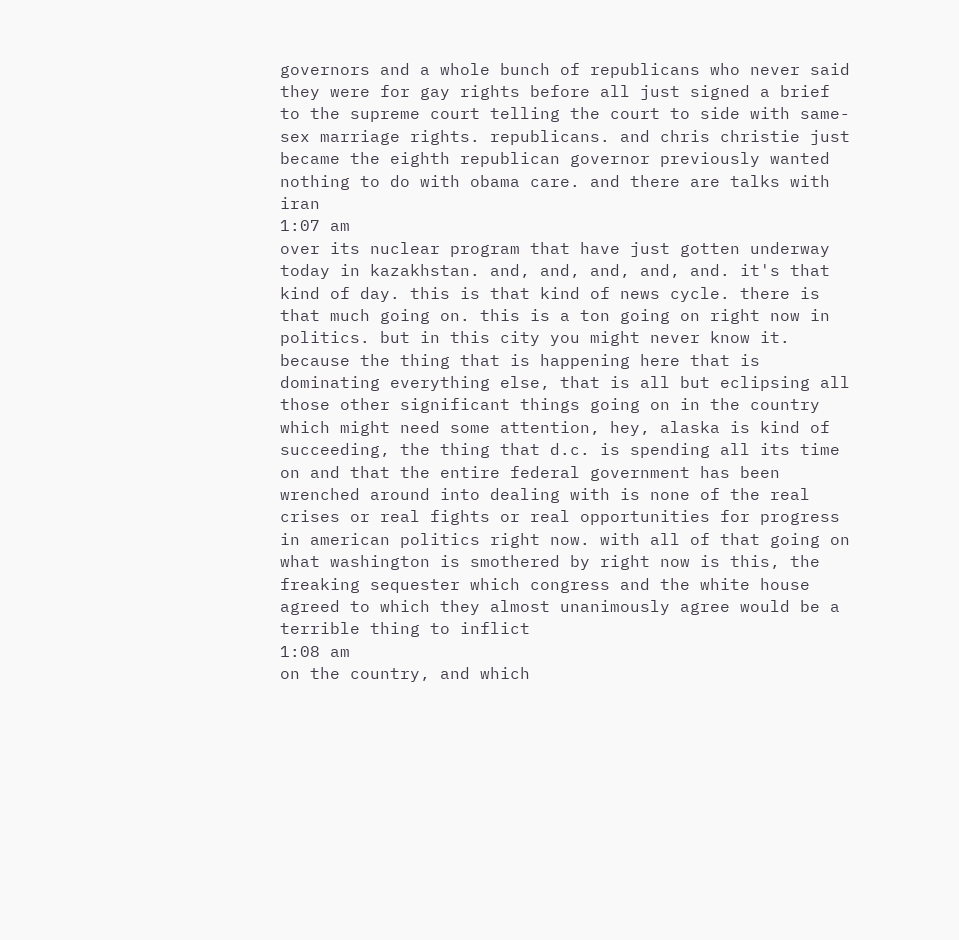governors and a whole bunch of republicans who never said they were for gay rights before all just signed a brief to the supreme court telling the court to side with same-sex marriage rights. republicans. and chris christie just became the eighth republican governor previously wanted nothing to do with obama care. and there are talks with iran
1:07 am
over its nuclear program that have just gotten underway today in kazakhstan. and, and, and, and, and. it's that kind of day. this is that kind of news cycle. there is that much going on. this is a ton going on right now in politics. but in this city you might never know it. because the thing that is happening here that is dominating everything else, that is all but eclipsing all those other significant things going on in the country which might need some attention, hey, alaska is kind of succeeding, the thing that d.c. is spending all its time on and that the entire federal government has been wrenched around into dealing with is none of the real crises or real fights or real opportunities for progress in american politics right now. with all of that going on what washington is smothered by right now is this, the freaking sequester which congress and the white house agreed to which they almost unanimously agree would be a terrible thing to inflict
1:08 am
on the country, and which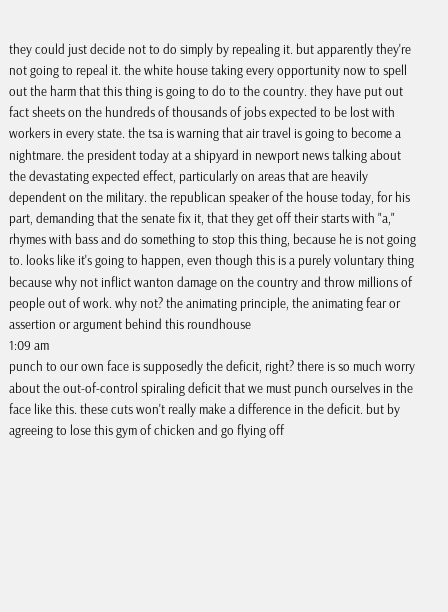they could just decide not to do simply by repealing it. but apparently they're not going to repeal it. the white house taking every opportunity now to spell out the harm that this thing is going to do to the country. they have put out fact sheets on the hundreds of thousands of jobs expected to be lost with workers in every state. the tsa is warning that air travel is going to become a nightmare. the president today at a shipyard in newport news talking about the devastating expected effect, particularly on areas that are heavily dependent on the military. the republican speaker of the house today, for his part, demanding that the senate fix it, that they get off their starts with "a," rhymes with bass and do something to stop this thing, because he is not going to. looks like it's going to happen, even though this is a purely voluntary thing because why not inflict wanton damage on the country and throw millions of people out of work. why not? the animating principle, the animating fear or assertion or argument behind this roundhouse
1:09 am
punch to our own face is supposedly the deficit, right? there is so much worry about the out-of-control spiraling deficit that we must punch ourselves in the face like this. these cuts won't really make a difference in the deficit. but by agreeing to lose this gym of chicken and go flying off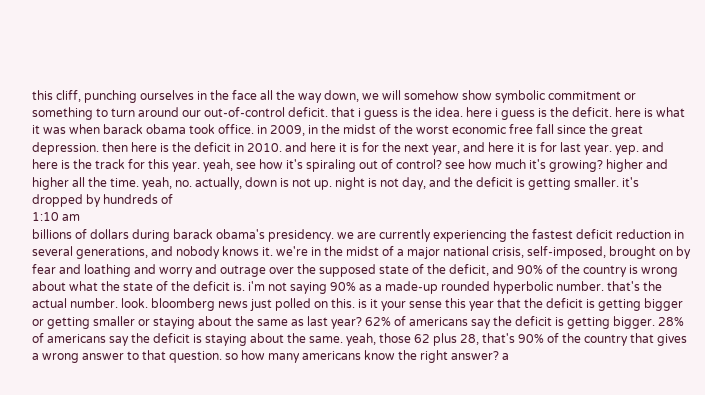this cliff, punching ourselves in the face all the way down, we will somehow show symbolic commitment or something to turn around our out-of-control deficit. that i guess is the idea. here i guess is the deficit. here is what it was when barack obama took office. in 2009, in the midst of the worst economic free fall since the great depression. then here is the deficit in 2010. and here it is for the next year, and here it is for last year. yep. and here is the track for this year. yeah, see how it's spiraling out of control? see how much it's growing? higher and higher all the time. yeah, no. actually, down is not up. night is not day, and the deficit is getting smaller. it's dropped by hundreds of
1:10 am
billions of dollars during barack obama's presidency. we are currently experiencing the fastest deficit reduction in several generations, and nobody knows it. we're in the midst of a major national crisis, self-imposed, brought on by fear and loathing and worry and outrage over the supposed state of the deficit, and 90% of the country is wrong about what the state of the deficit is. i'm not saying 90% as a made-up rounded hyperbolic number. that's the actual number. look. bloomberg news just polled on this. is it your sense this year that the deficit is getting bigger or getting smaller or staying about the same as last year? 62% of americans say the deficit is getting bigger. 28% of americans say the deficit is staying about the same. yeah, those 62 plus 28, that's 90% of the country that gives a wrong answer to that question. so how many americans know the right answer? a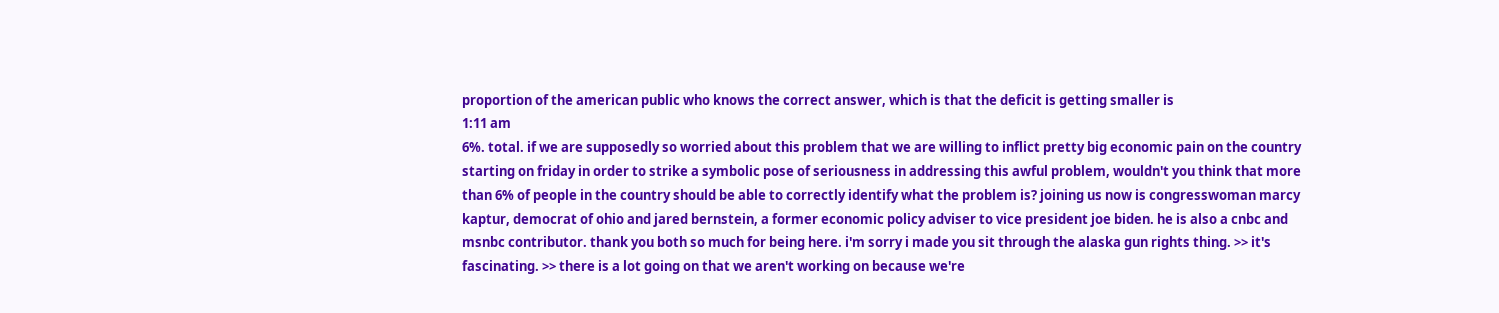proportion of the american public who knows the correct answer, which is that the deficit is getting smaller is
1:11 am
6%. total. if we are supposedly so worried about this problem that we are willing to inflict pretty big economic pain on the country starting on friday in order to strike a symbolic pose of seriousness in addressing this awful problem, wouldn't you think that more than 6% of people in the country should be able to correctly identify what the problem is? joining us now is congresswoman marcy kaptur, democrat of ohio and jared bernstein, a former economic policy adviser to vice president joe biden. he is also a cnbc and msnbc contributor. thank you both so much for being here. i'm sorry i made you sit through the alaska gun rights thing. >> it's fascinating. >> there is a lot going on that we aren't working on because we're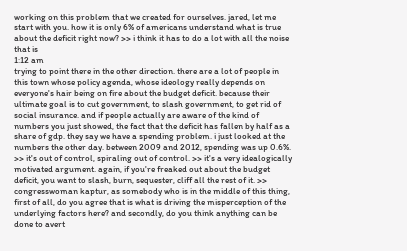working on this problem that we created for ourselves. jared, let me start with you. how it is only 6% of americans understand what is true about the deficit right now? >> i think it has to do a lot with all the noise that is
1:12 am
trying to point there in the other direction. there are a lot of people in this town whose policy agenda, whose ideology really depends on everyone's hair being on fire about the budget deficit. because their ultimate goal is to cut government, to slash government, to get rid of social insurance. and if people actually are aware of the kind of numbers you just showed, the fact that the deficit has fallen by half as a share of gdp. they say we have a spending problem. i just looked at the numbers the other day. between 2009 and 2012, spending was up 0.6%. >> it's out of control, spiraling out of control. >> it's a very idealogically motivated argument. again, if you're freaked out about the budget deficit, you want to slash, burn, sequester, cliff all the rest of it. >> congresswoman kaptur, as somebody who is in the middle of this thing, first of all, do you agree that is what is driving the misperception of the underlying factors here? and secondly, do you think anything can be done to avert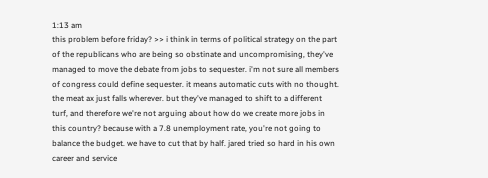1:13 am
this problem before friday? >> i think in terms of political strategy on the part of the republicans who are being so obstinate and uncompromising, they've managed to move the debate from jobs to sequester. i'm not sure all members of congress could define sequester. it means automatic cuts with no thought. the meat ax just falls wherever. but they've managed to shift to a different turf, and therefore we're not arguing about how do we create more jobs in this country? because with a 7.8 unemployment rate, you're not going to balance the budget. we have to cut that by half. jared tried so hard in his own career and service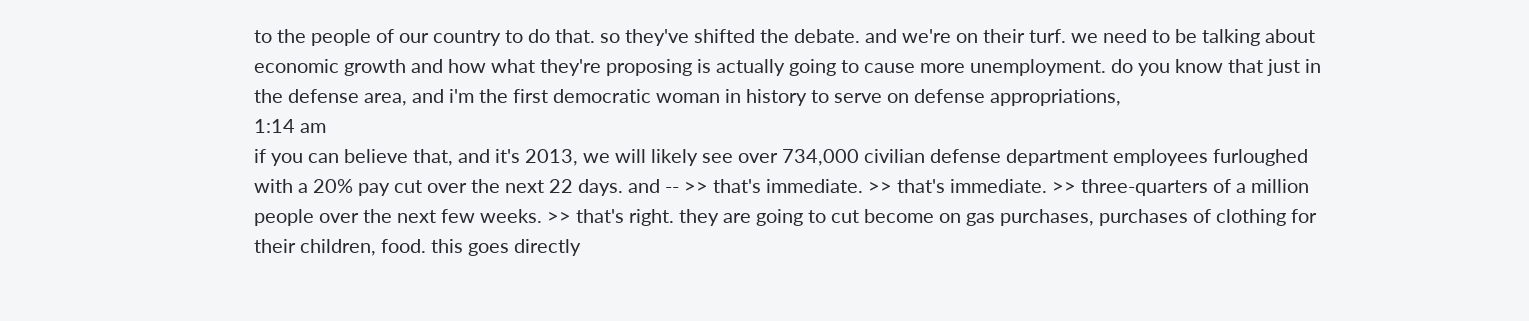to the people of our country to do that. so they've shifted the debate. and we're on their turf. we need to be talking about economic growth and how what they're proposing is actually going to cause more unemployment. do you know that just in the defense area, and i'm the first democratic woman in history to serve on defense appropriations,
1:14 am
if you can believe that, and it's 2013, we will likely see over 734,000 civilian defense department employees furloughed with a 20% pay cut over the next 22 days. and -- >> that's immediate. >> that's immediate. >> three-quarters of a million people over the next few weeks. >> that's right. they are going to cut become on gas purchases, purchases of clothing for their children, food. this goes directly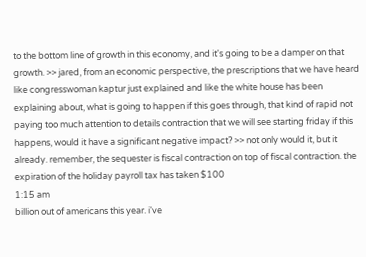to the bottom line of growth in this economy, and it's going to be a damper on that growth. >> jared, from an economic perspective, the prescriptions that we have heard like congresswoman kaptur just explained and like the white house has been explaining about, what is going to happen if this goes through, that kind of rapid not paying too much attention to details contraction that we will see starting friday if this happens, would it have a significant negative impact? >> not only would it, but it already. remember, the sequester is fiscal contraction on top of fiscal contraction. the expiration of the holiday payroll tax has taken $100
1:15 am
billion out of americans this year. i've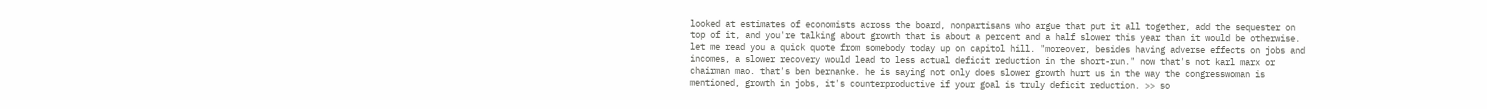looked at estimates of economists across the board, nonpartisans who argue that put it all together, add the sequester on top of it, and you're talking about growth that is about a percent and a half slower this year than it would be otherwise. let me read you a quick quote from somebody today up on capitol hill. "moreover, besides having adverse effects on jobs and incomes, a slower recovery would lead to less actual deficit reduction in the short-run." now that's not karl marx or chairman mao. that's ben bernanke. he is saying not only does slower growth hurt us in the way the congresswoman is mentioned, growth in jobs, it's counterproductive if your goal is truly deficit reduction. >> so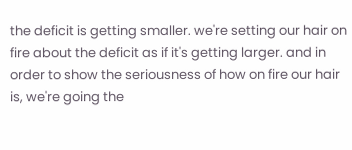the deficit is getting smaller. we're setting our hair on fire about the deficit as if it's getting larger. and in order to show the seriousness of how on fire our hair is, we're going the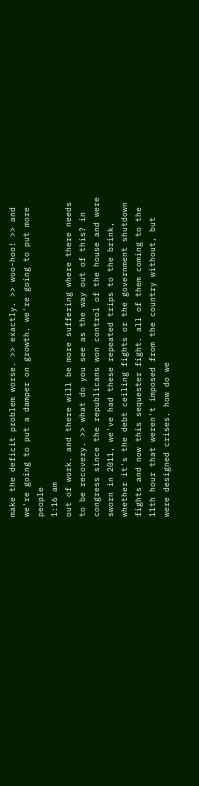make the deficit problem worse. >> exactly. >> woo-hoo! >> and we're going to put a damper on growth. we're going to put more people
1:16 am
out of work. and there will be more suffering where there needs to be recovery. >> what do you see as the way out of this? in congress since the republicans won control of the house and were sworn in 2011, we've had these repeated trips to the brink, whether it's the debt ceiling fights or the government shutdown fights and now this sequester fight. all of them coming to the 11th hour that weren't imposed from the country without, but were designed crises. how do we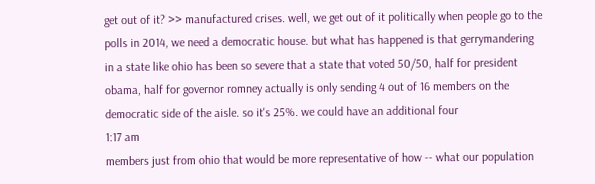get out of it? >> manufactured crises. well, we get out of it politically when people go to the polls in 2014, we need a democratic house. but what has happened is that gerrymandering in a state like ohio has been so severe that a state that voted 50/50, half for president obama, half for governor romney actually is only sending 4 out of 16 members on the democratic side of the aisle. so it's 25%. we could have an additional four
1:17 am
members just from ohio that would be more representative of how -- what our population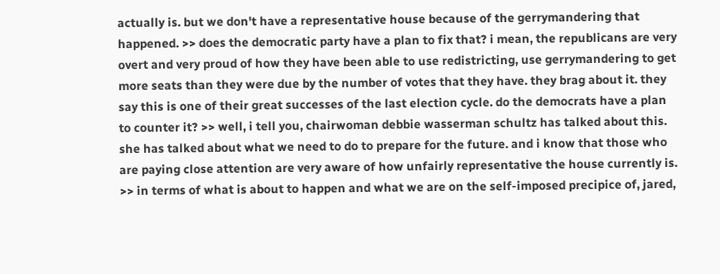actually is. but we don't have a representative house because of the gerrymandering that happened. >> does the democratic party have a plan to fix that? i mean, the republicans are very overt and very proud of how they have been able to use redistricting, use gerrymandering to get more seats than they were due by the number of votes that they have. they brag about it. they say this is one of their great successes of the last election cycle. do the democrats have a plan to counter it? >> well, i tell you, chairwoman debbie wasserman schultz has talked about this. she has talked about what we need to do to prepare for the future. and i know that those who are paying close attention are very aware of how unfairly representative the house currently is. >> in terms of what is about to happen and what we are on the self-imposed precipice of, jared,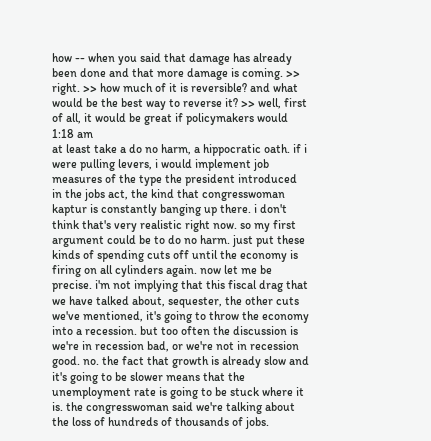how -- when you said that damage has already been done and that more damage is coming. >> right. >> how much of it is reversible? and what would be the best way to reverse it? >> well, first of all, it would be great if policymakers would
1:18 am
at least take a do no harm, a hippocratic oath. if i were pulling levers, i would implement job measures of the type the president introduced in the jobs act, the kind that congresswoman kaptur is constantly banging up there. i don't think that's very realistic right now. so my first argument could be to do no harm. just put these kinds of spending cuts off until the economy is firing on all cylinders again. now let me be precise. i'm not implying that this fiscal drag that we have talked about, sequester, the other cuts we've mentioned, it's going to throw the economy into a recession. but too often the discussion is we're in recession bad, or we're not in recession good. no. the fact that growth is already slow and it's going to be slower means that the unemployment rate is going to be stuck where it is. the congresswoman said we're talking about the loss of hundreds of thousands of jobs.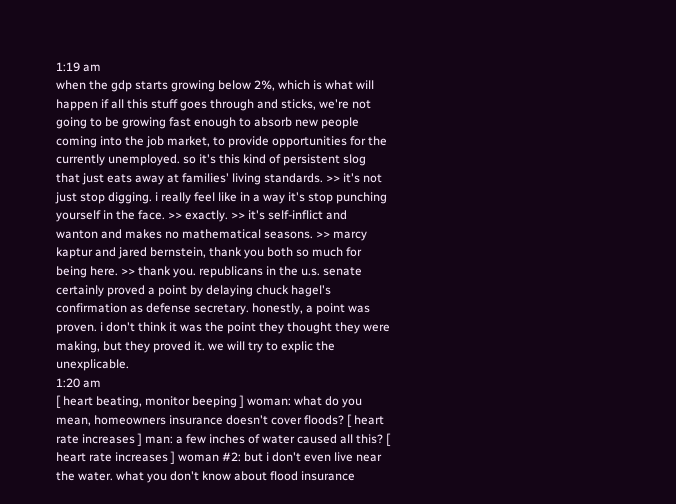1:19 am
when the gdp starts growing below 2%, which is what will happen if all this stuff goes through and sticks, we're not going to be growing fast enough to absorb new people coming into the job market, to provide opportunities for the currently unemployed. so it's this kind of persistent slog that just eats away at families' living standards. >> it's not just stop digging. i really feel like in a way it's stop punching yourself in the face. >> exactly. >> it's self-inflict and wanton and makes no mathematical seasons. >> marcy kaptur and jared bernstein, thank you both so much for being here. >> thank you. republicans in the u.s. senate certainly proved a point by delaying chuck hagel's confirmation as defense secretary. honestly, a point was proven. i don't think it was the point they thought they were making, but they proved it. we will try to explic the unexplicable.
1:20 am
[ heart beating, monitor beeping ] woman: what do you mean, homeowners insurance doesn't cover floods? [ heart rate increases ] man: a few inches of water caused all this? [ heart rate increases ] woman #2: but i don't even live near the water. what you don't know about flood insurance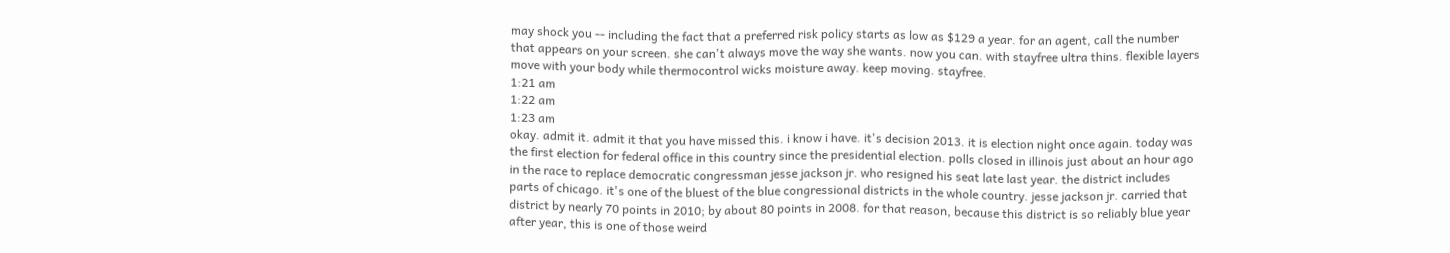may shock you -- including the fact that a preferred risk policy starts as low as $129 a year. for an agent, call the number that appears on your screen. she can't always move the way she wants. now you can. with stayfree ultra thins. flexible layers move with your body while thermocontrol wicks moisture away. keep moving. stayfree.
1:21 am
1:22 am
1:23 am
okay. admit it. admit it that you have missed this. i know i have. it's decision 2013. it is election night once again. today was the first election for federal office in this country since the presidential election. polls closed in illinois just about an hour ago in the race to replace democratic congressman jesse jackson jr. who resigned his seat late last year. the district includes parts of chicago. it's one of the bluest of the blue congressional districts in the whole country. jesse jackson jr. carried that district by nearly 70 points in 2010; by about 80 points in 2008. for that reason, because this district is so reliably blue year after year, this is one of those weird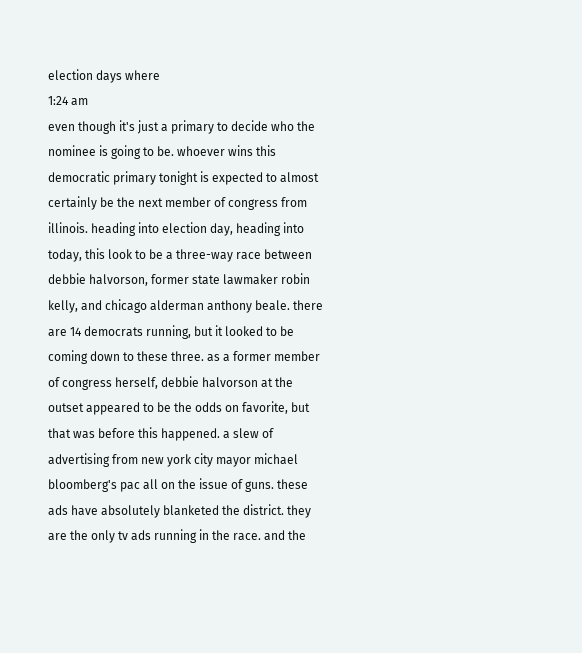election days where
1:24 am
even though it's just a primary to decide who the nominee is going to be. whoever wins this democratic primary tonight is expected to almost certainly be the next member of congress from illinois. heading into election day, heading into today, this look to be a three-way race between debbie halvorson, former state lawmaker robin kelly, and chicago alderman anthony beale. there are 14 democrats running, but it looked to be coming down to these three. as a former member of congress herself, debbie halvorson at the outset appeared to be the odds on favorite, but that was before this happened. a slew of advertising from new york city mayor michael bloomberg's pac all on the issue of guns. these ads have absolutely blanketed the district. they are the only tv ads running in the race. and the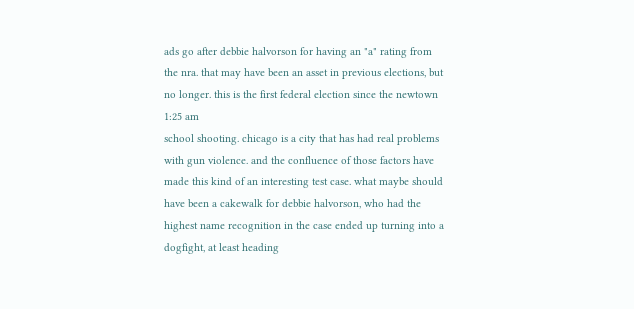ads go after debbie halvorson for having an "a" rating from the nra. that may have been an asset in previous elections, but no longer. this is the first federal election since the newtown
1:25 am
school shooting. chicago is a city that has had real problems with gun violence. and the confluence of those factors have made this kind of an interesting test case. what maybe should have been a cakewalk for debbie halvorson, who had the highest name recognition in the case ended up turning into a dogfight, at least heading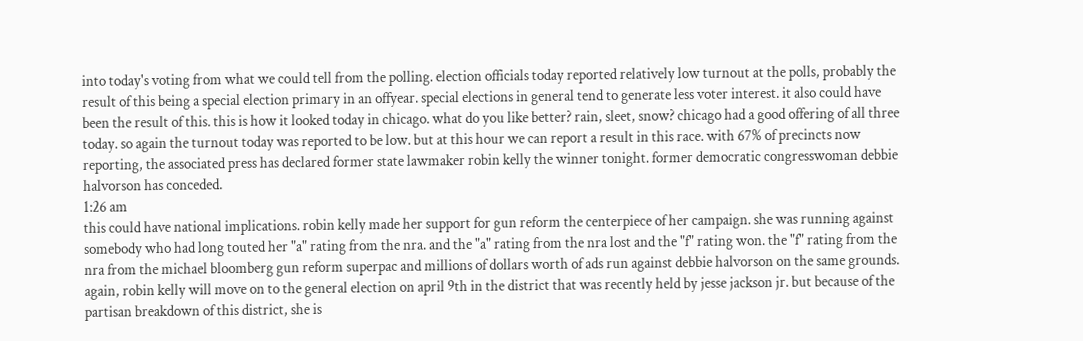into today's voting from what we could tell from the polling. election officials today reported relatively low turnout at the polls, probably the result of this being a special election primary in an offyear. special elections in general tend to generate less voter interest. it also could have been the result of this. this is how it looked today in chicago. what do you like better? rain, sleet, snow? chicago had a good offering of all three today. so again the turnout today was reported to be low. but at this hour we can report a result in this race. with 67% of precincts now reporting, the associated press has declared former state lawmaker robin kelly the winner tonight. former democratic congresswoman debbie halvorson has conceded.
1:26 am
this could have national implications. robin kelly made her support for gun reform the centerpiece of her campaign. she was running against somebody who had long touted her "a" rating from the nra. and the "a" rating from the nra lost and the "f" rating won. the "f" rating from the nra from the michael bloomberg gun reform superpac and millions of dollars worth of ads run against debbie halvorson on the same grounds. again, robin kelly will move on to the general election on april 9th in the district that was recently held by jesse jackson jr. but because of the partisan breakdown of this district, she is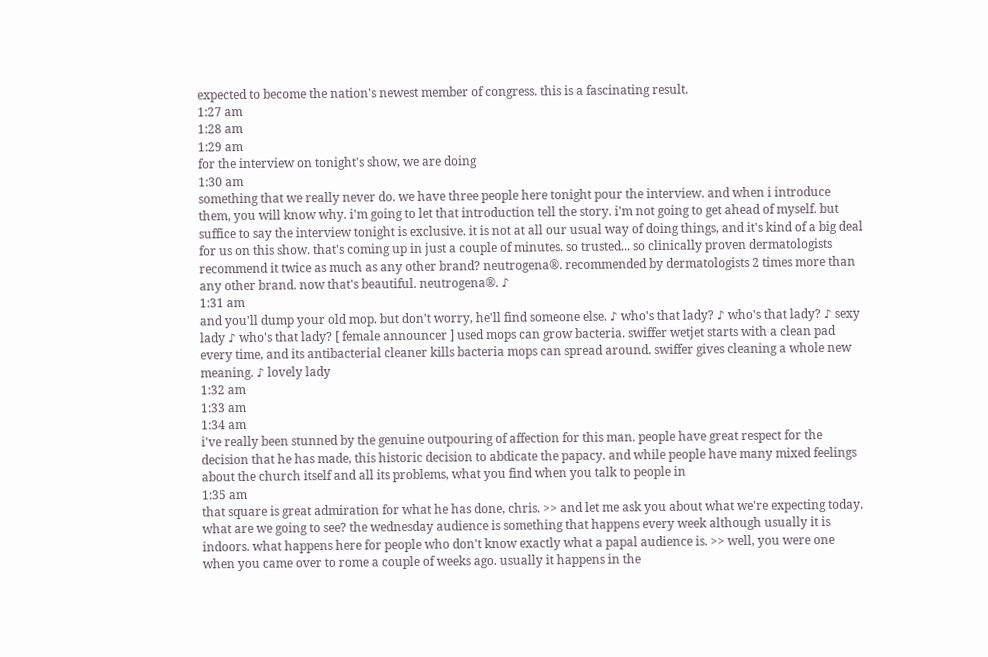expected to become the nation's newest member of congress. this is a fascinating result.
1:27 am
1:28 am
1:29 am
for the interview on tonight's show, we are doing
1:30 am
something that we really never do. we have three people here tonight pour the interview. and when i introduce them, you will know why. i'm going to let that introduction tell the story. i'm not going to get ahead of myself. but suffice to say the interview tonight is exclusive. it is not at all our usual way of doing things, and it's kind of a big deal for us on this show. that's coming up in just a couple of minutes. so trusted... so clinically proven dermatologists recommend it twice as much as any other brand? neutrogena®. recommended by dermatologists 2 times more than any other brand. now that's beautiful. neutrogena®. ♪
1:31 am
and you'll dump your old mop. but don't worry, he'll find someone else. ♪ who's that lady? ♪ who's that lady? ♪ sexy lady ♪ who's that lady? [ female announcer ] used mops can grow bacteria. swiffer wetjet starts with a clean pad every time, and its antibacterial cleaner kills bacteria mops can spread around. swiffer gives cleaning a whole new meaning. ♪ lovely lady
1:32 am
1:33 am
1:34 am
i've really been stunned by the genuine outpouring of affection for this man. people have great respect for the decision that he has made, this historic decision to abdicate the papacy. and while people have many mixed feelings about the church itself and all its problems, what you find when you talk to people in
1:35 am
that square is great admiration for what he has done, chris. >> and let me ask you about what we're expecting today. what are we going to see? the wednesday audience is something that happens every week although usually it is indoors. what happens here for people who don't know exactly what a papal audience is. >> well, you were one when you came over to rome a couple of weeks ago. usually it happens in the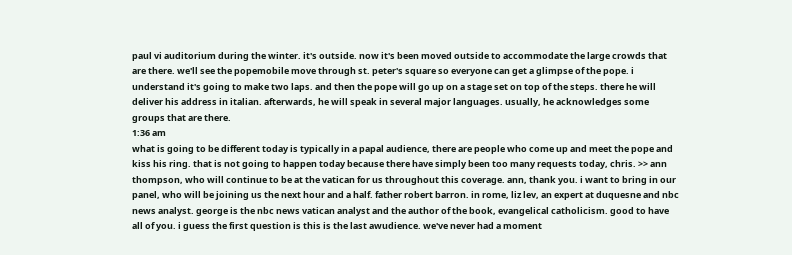paul vi auditorium during the winter. it's outside. now it's been moved outside to accommodate the large crowds that are there. we'll see the popemobile move through st. peter's square so everyone can get a glimpse of the pope. i understand it's going to make two laps. and then the pope will go up on a stage set on top of the steps. there he will deliver his address in italian. afterwards, he will speak in several major languages. usually, he acknowledges some groups that are there.
1:36 am
what is going to be different today is typically in a papal audience, there are people who come up and meet the pope and kiss his ring. that is not going to happen today because there have simply been too many requests today, chris. >> ann thompson, who will continue to be at the vatican for us throughout this coverage. ann, thank you. i want to bring in our panel, who will be joining us the next hour and a half. father robert barron. in rome, liz lev, an expert at duquesne and nbc news analyst. george is the nbc news vatican analyst and the author of the book, evangelical catholicism. good to have all of you. i guess the first question is this is the last awudience. we've never had a moment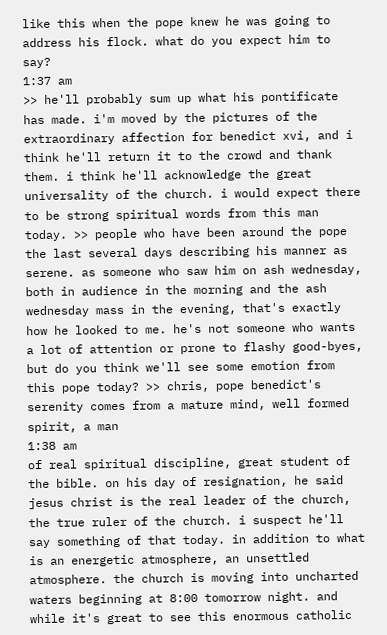like this when the pope knew he was going to address his flock. what do you expect him to say?
1:37 am
>> he'll probably sum up what his pontificate has made. i'm moved by the pictures of the extraordinary affection for benedict xvi, and i think he'll return it to the crowd and thank them. i think he'll acknowledge the great universality of the church. i would expect there to be strong spiritual words from this man today. >> people who have been around the pope the last several days describing his manner as serene. as someone who saw him on ash wednesday, both in audience in the morning and the ash wednesday mass in the evening, that's exactly how he looked to me. he's not someone who wants a lot of attention or prone to flashy good-byes, but do you think we'll see some emotion from this pope today? >> chris, pope benedict's serenity comes from a mature mind, well formed spirit, a man
1:38 am
of real spiritual discipline, great student of the bible. on his day of resignation, he said jesus christ is the real leader of the church, the true ruler of the church. i suspect he'll say something of that today. in addition to what is an energetic atmosphere, an unsettled atmosphere. the church is moving into uncharted waters beginning at 8:00 tomorrow night. and while it's great to see this enormous catholic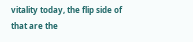vitality today, the flip side of that are the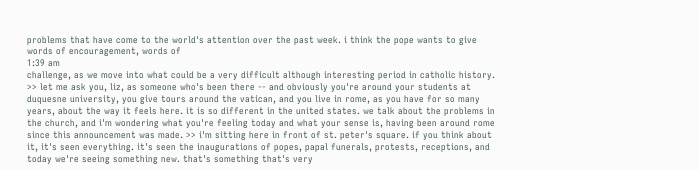problems that have come to the world's attention over the past week. i think the pope wants to give words of encouragement, words of
1:39 am
challenge, as we move into what could be a very difficult although interesting period in catholic history. >> let me ask you, liz, as someone who's been there -- and obviously you're around your students at duquesne university, you give tours around the vatican, and you live in rome, as you have for so many years, about the way it feels here. it is so different in the united states. we talk about the problems in the church, and i'm wondering what you're feeling today and what your sense is, having been around rome since this announcement was made. >> i'm sitting here in front of st. peter's square. if you think about it, it's seen everything. it's seen the inaugurations of popes, papal funerals, protests, receptions, and today we're seeing something new. that's something that's very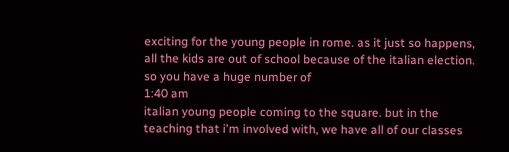exciting for the young people in rome. as it just so happens, all the kids are out of school because of the italian election. so you have a huge number of
1:40 am
italian young people coming to the square. but in the teaching that i'm involved with, we have all of our classes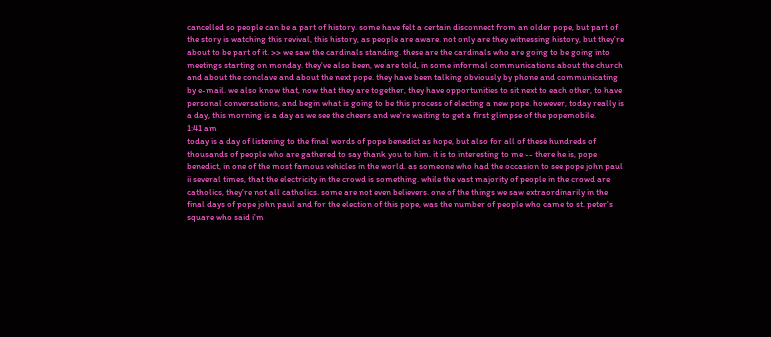cancelled so people can be a part of history. some have felt a certain disconnect from an older pope, but part of the story is watching this revival, this history, as people are aware. not only are they witnessing history, but they're about to be part of it. >> we saw the cardinals standing. these are the cardinals who are going to be going into meetings starting on monday. they've also been, we are told, in some informal communications about the church and about the conclave and about the next pope. they have been talking obviously by phone and communicating by e-mail. we also know that, now that they are together, they have opportunities to sit next to each other, to have personal conversations, and begin what is going to be this process of electing a new pope. however, today really is a day, this morning is a day as we see the cheers and we're waiting to get a first glimpse of the popemobile.
1:41 am
today is a day of listening to the final words of pope benedict as hope, but also for all of these hundreds of thousands of people who are gathered to say thank you to him. it is to interesting to me -- there he is, pope benedict, in one of the most famous vehicles in the world. as someone who had the occasion to see pope john paul ii several times, that the electricity in the crowd is something. while the vast majority of people in the crowd are catholics, they're not all catholics. some are not even believers. one of the things we saw extraordinarily in the final days of pope john paul and for the election of this pope, was the number of people who came to st. peter's square who said i'm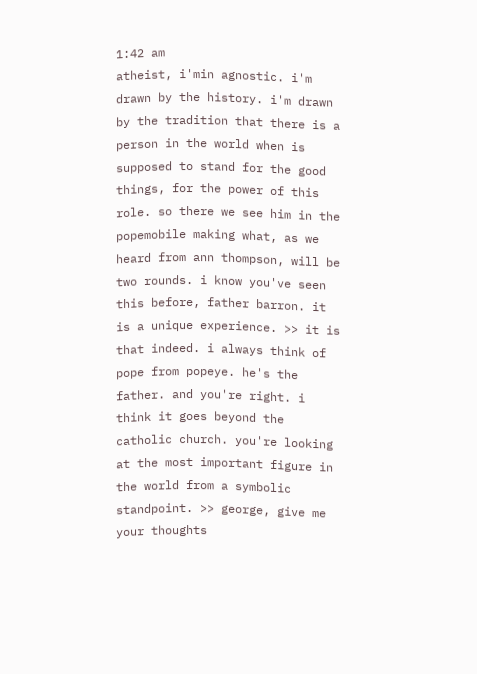1:42 am
atheist, i'min agnostic. i'm drawn by the history. i'm drawn by the tradition that there is a person in the world when is supposed to stand for the good things, for the power of this role. so there we see him in the popemobile making what, as we heard from ann thompson, will be two rounds. i know you've seen this before, father barron. it is a unique experience. >> it is that indeed. i always think of pope from popeye. he's the father. and you're right. i think it goes beyond the catholic church. you're looking at the most important figure in the world from a symbolic standpoint. >> george, give me your thoughts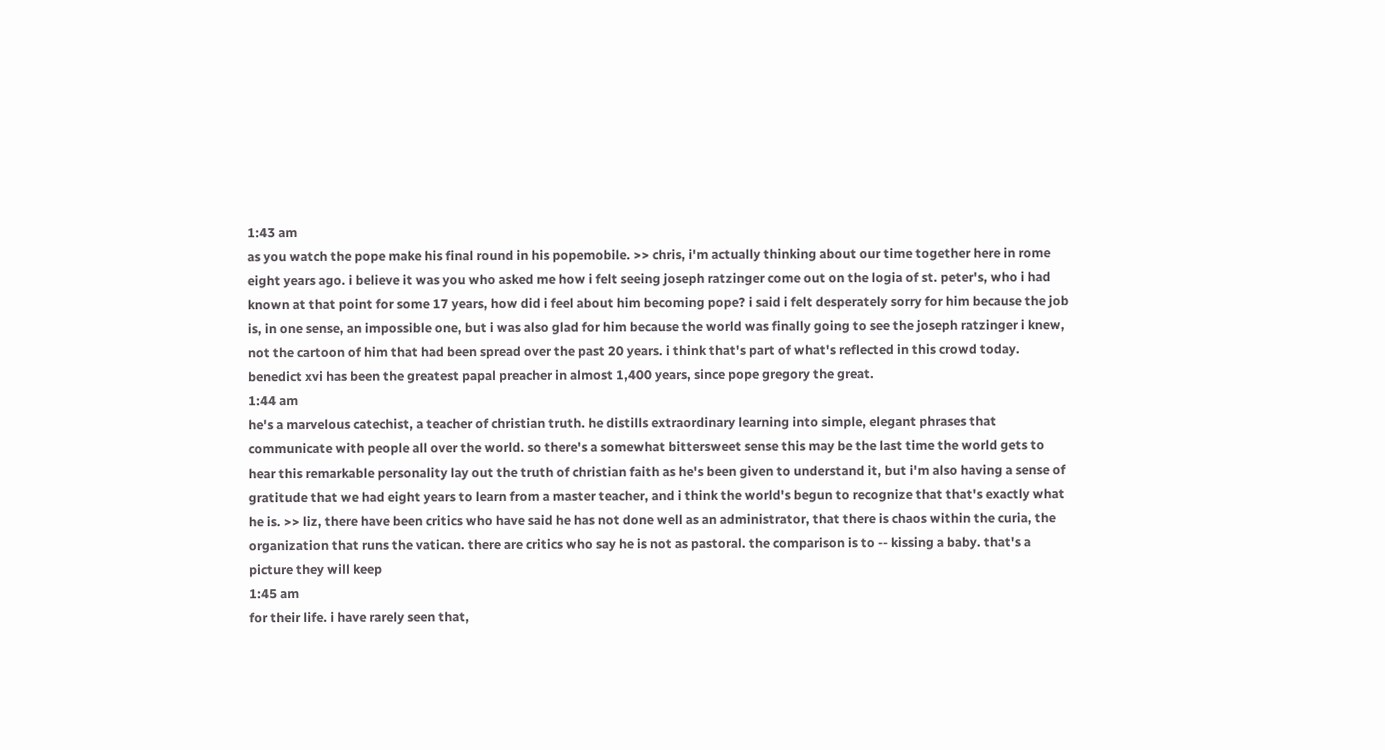1:43 am
as you watch the pope make his final round in his popemobile. >> chris, i'm actually thinking about our time together here in rome eight years ago. i believe it was you who asked me how i felt seeing joseph ratzinger come out on the logia of st. peter's, who i had known at that point for some 17 years, how did i feel about him becoming pope? i said i felt desperately sorry for him because the job is, in one sense, an impossible one, but i was also glad for him because the world was finally going to see the joseph ratzinger i knew, not the cartoon of him that had been spread over the past 20 years. i think that's part of what's reflected in this crowd today. benedict xvi has been the greatest papal preacher in almost 1,400 years, since pope gregory the great.
1:44 am
he's a marvelous catechist, a teacher of christian truth. he distills extraordinary learning into simple, elegant phrases that communicate with people all over the world. so there's a somewhat bittersweet sense this may be the last time the world gets to hear this remarkable personality lay out the truth of christian faith as he's been given to understand it, but i'm also having a sense of gratitude that we had eight years to learn from a master teacher, and i think the world's begun to recognize that that's exactly what he is. >> liz, there have been critics who have said he has not done well as an administrator, that there is chaos within the curia, the organization that runs the vatican. there are critics who say he is not as pastoral. the comparison is to -- kissing a baby. that's a picture they will keep
1:45 am
for their life. i have rarely seen that,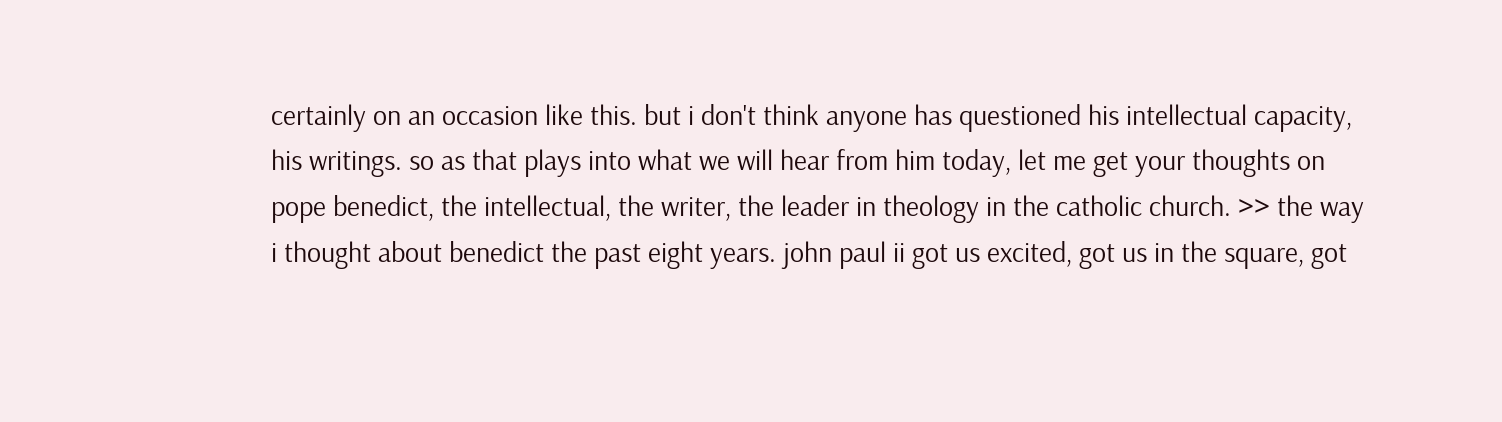certainly on an occasion like this. but i don't think anyone has questioned his intellectual capacity, his writings. so as that plays into what we will hear from him today, let me get your thoughts on pope benedict, the intellectual, the writer, the leader in theology in the catholic church. >> the way i thought about benedict the past eight years. john paul ii got us excited, got us in the square, got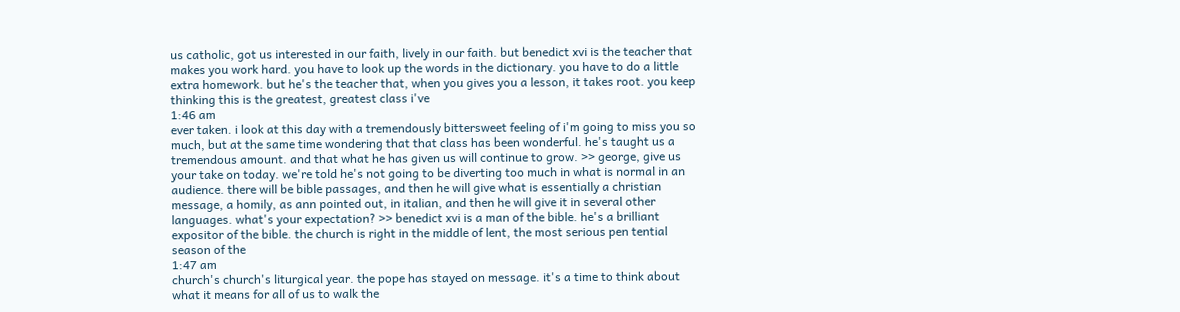us catholic, got us interested in our faith, lively in our faith. but benedict xvi is the teacher that makes you work hard. you have to look up the words in the dictionary. you have to do a little extra homework. but he's the teacher that, when you gives you a lesson, it takes root. you keep thinking this is the greatest, greatest class i've
1:46 am
ever taken. i look at this day with a tremendously bittersweet feeling of i'm going to miss you so much, but at the same time wondering that that class has been wonderful. he's taught us a tremendous amount. and that what he has given us will continue to grow. >> george, give us your take on today. we're told he's not going to be diverting too much in what is normal in an audience. there will be bible passages, and then he will give what is essentially a christian message, a homily, as ann pointed out, in italian, and then he will give it in several other languages. what's your expectation? >> benedict xvi is a man of the bible. he's a brilliant expositor of the bible. the church is right in the middle of lent, the most serious pen tential season of the
1:47 am
church's church's liturgical year. the pope has stayed on message. it's a time to think about what it means for all of us to walk the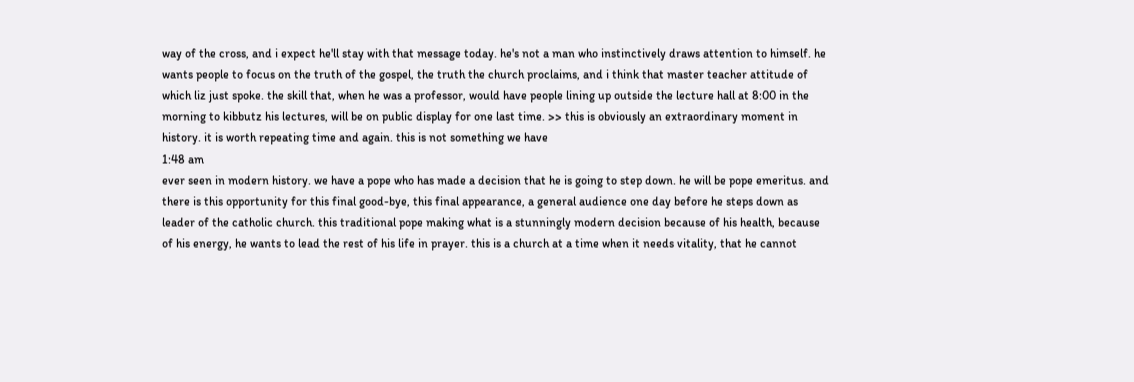way of the cross, and i expect he'll stay with that message today. he's not a man who instinctively draws attention to himself. he wants people to focus on the truth of the gospel, the truth the church proclaims, and i think that master teacher attitude of which liz just spoke. the skill that, when he was a professor, would have people lining up outside the lecture hall at 8:00 in the morning to kibbutz his lectures, will be on public display for one last time. >> this is obviously an extraordinary moment in history. it is worth repeating time and again. this is not something we have
1:48 am
ever seen in modern history. we have a pope who has made a decision that he is going to step down. he will be pope emeritus. and there is this opportunity for this final good-bye, this final appearance, a general audience one day before he steps down as leader of the catholic church. this traditional pope making what is a stunningly modern decision because of his health, because of his energy, he wants to lead the rest of his life in prayer. this is a church at a time when it needs vitality, that he cannot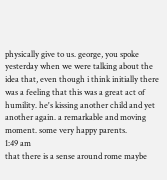physically give to us. george, you spoke yesterday when we were talking about the idea that, even though i think initially there was a feeling that this was a great act of humility. he's kissing another child and yet another again. a remarkable and moving moment. some very happy parents.
1:49 am
that there is a sense around rome maybe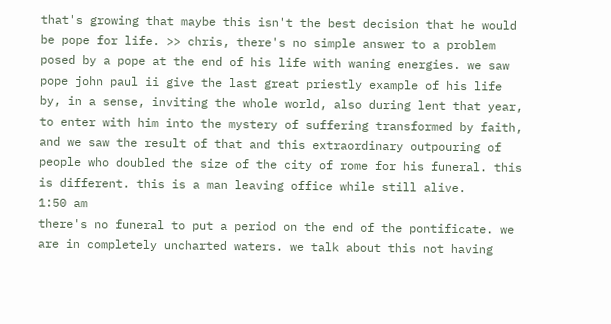that's growing that maybe this isn't the best decision that he would be pope for life. >> chris, there's no simple answer to a problem posed by a pope at the end of his life with waning energies. we saw pope john paul ii give the last great priestly example of his life by, in a sense, inviting the whole world, also during lent that year, to enter with him into the mystery of suffering transformed by faith, and we saw the result of that and this extraordinary outpouring of people who doubled the size of the city of rome for his funeral. this is different. this is a man leaving office while still alive.
1:50 am
there's no funeral to put a period on the end of the pontificate. we are in completely uncharted waters. we talk about this not having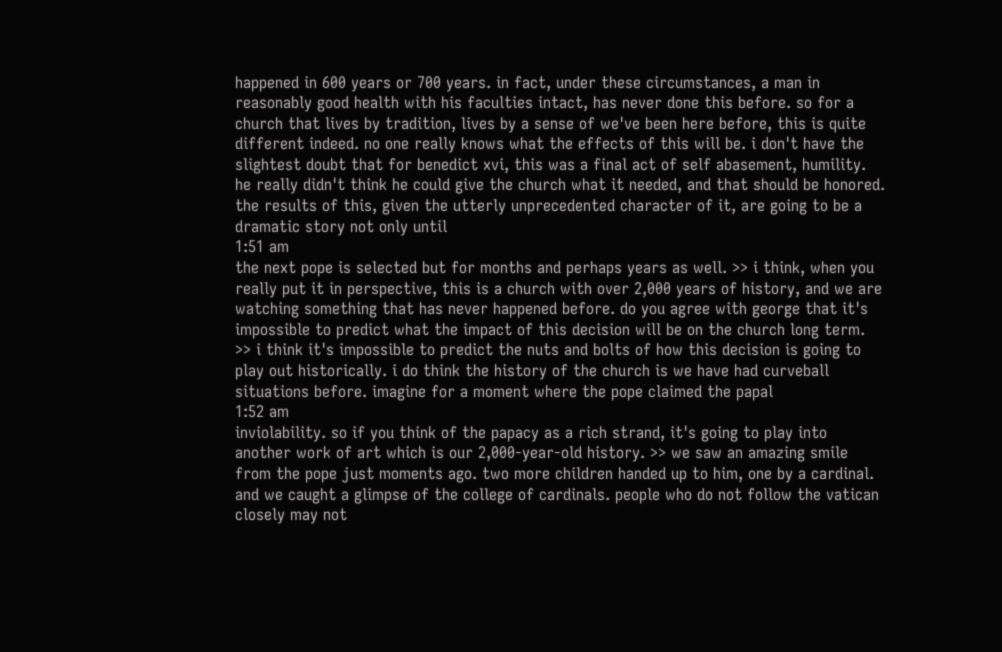happened in 600 years or 700 years. in fact, under these circumstances, a man in reasonably good health with his faculties intact, has never done this before. so for a church that lives by tradition, lives by a sense of we've been here before, this is quite different indeed. no one really knows what the effects of this will be. i don't have the slightest doubt that for benedict xvi, this was a final act of self abasement, humility. he really didn't think he could give the church what it needed, and that should be honored. the results of this, given the utterly unprecedented character of it, are going to be a dramatic story not only until
1:51 am
the next pope is selected but for months and perhaps years as well. >> i think, when you really put it in perspective, this is a church with over 2,000 years of history, and we are watching something that has never happened before. do you agree with george that it's impossible to predict what the impact of this decision will be on the church long term. >> i think it's impossible to predict the nuts and bolts of how this decision is going to play out historically. i do think the history of the church is we have had curveball situations before. imagine for a moment where the pope claimed the papal
1:52 am
inviolability. so if you think of the papacy as a rich strand, it's going to play into another work of art which is our 2,000-year-old history. >> we saw an amazing smile from the pope just moments ago. two more children handed up to him, one by a cardinal. and we caught a glimpse of the college of cardinals. people who do not follow the vatican closely may not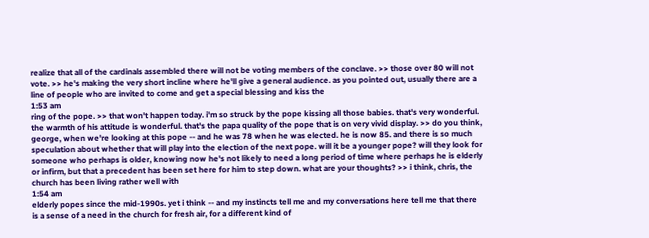realize that all of the cardinals assembled there will not be voting members of the conclave. >> those over 80 will not vote. >> he's making the very short incline where he'll give a general audience. as you pointed out, usually there are a line of people who are invited to come and get a special blessing and kiss the
1:53 am
ring of the pope. >> that won't happen today. i'm so struck by the pope kissing all those babies. that's very wonderful. the warmth of his attitude is wonderful. that's the papa quality of the pope that is on very vivid display. >> do you think, george, when we're looking at this pope -- and he was 78 when he was elected. he is now 85. and there is so much speculation about whether that will play into the election of the next pope. will it be a younger pope? will they look for someone who perhaps is older, knowing now he's not likely to need a long period of time where perhaps he is elderly or infirm, but that a precedent has been set here for him to step down. what are your thoughts? >> i think, chris, the church has been living rather well with
1:54 am
elderly popes since the mid-1990s. yet i think -- and my instincts tell me and my conversations here tell me that there is a sense of a need in the church for fresh air, for a different kind of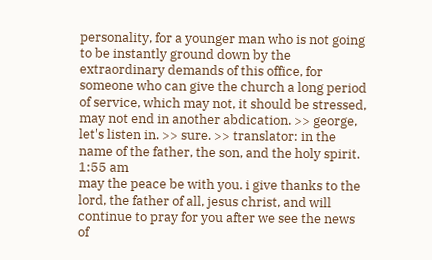personality, for a younger man who is not going to be instantly ground down by the extraordinary demands of this office, for someone who can give the church a long period of service, which may not, it should be stressed, may not end in another abdication. >> george, let's listen in. >> sure. >> translator: in the name of the father, the son, and the holy spirit.
1:55 am
may the peace be with you. i give thanks to the lord, the father of all, jesus christ, and will continue to pray for you after we see the news of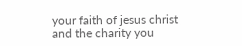your faith of jesus christ and the charity you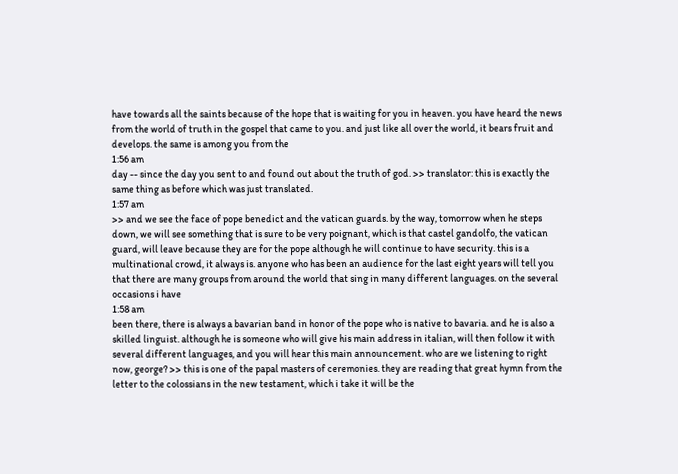have towards all the saints because of the hope that is waiting for you in heaven. you have heard the news from the world of truth in the gospel that came to you. and just like all over the world, it bears fruit and develops. the same is among you from the
1:56 am
day -- since the day you sent to and found out about the truth of god. >> translator: this is exactly the same thing as before which was just translated.
1:57 am
>> and we see the face of pope benedict and the vatican guards. by the way, tomorrow when he steps down, we will see something that is sure to be very poignant, which is that castel gandolfo, the vatican guard, will leave because they are for the pope although he will continue to have security. this is a multinational crowd, it always is. anyone who has been an audience for the last eight years will tell you that there are many groups from around the world that sing in many different languages. on the several occasions i have
1:58 am
been there, there is always a bavarian band in honor of the pope who is native to bavaria. and he is also a skilled linguist. although he is someone who will give his main address in italian, will then follow it with several different languages, and you will hear this main announcement. who are we listening to right now, george? >> this is one of the papal masters of ceremonies. they are reading that great hymn from the letter to the colossians in the new testament, which i take it will be the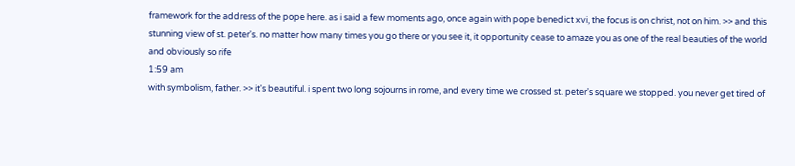framework for the address of the pope here. as i said a few moments ago, once again with pope benedict xvi, the focus is on christ, not on him. >> and this stunning view of st. peter's. no matter how many times you go there or you see it, it opportunity cease to amaze you as one of the real beauties of the world and obviously so rife
1:59 am
with symbolism, father. >> it's beautiful. i spent two long sojourns in rome, and every time we crossed st. peter's square we stopped. you never get tired of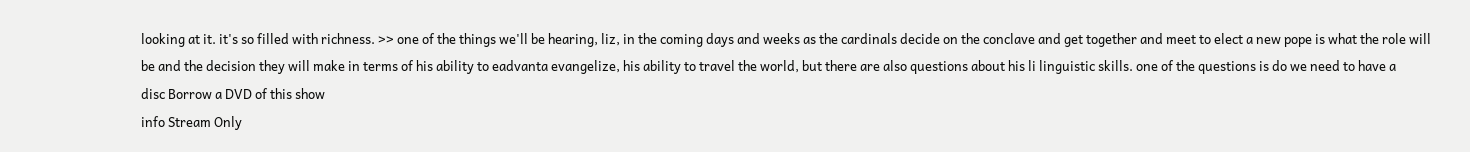looking at it. it's so filled with richness. >> one of the things we'll be hearing, liz, in the coming days and weeks as the cardinals decide on the conclave and get together and meet to elect a new pope is what the role will be and the decision they will make in terms of his ability to eadvanta evangelize, his ability to travel the world, but there are also questions about his li linguistic skills. one of the questions is do we need to have a
disc Borrow a DVD of this show
info Stream Only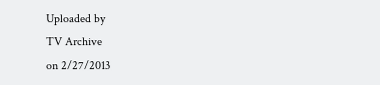Uploaded by
TV Archive
on 2/27/2013